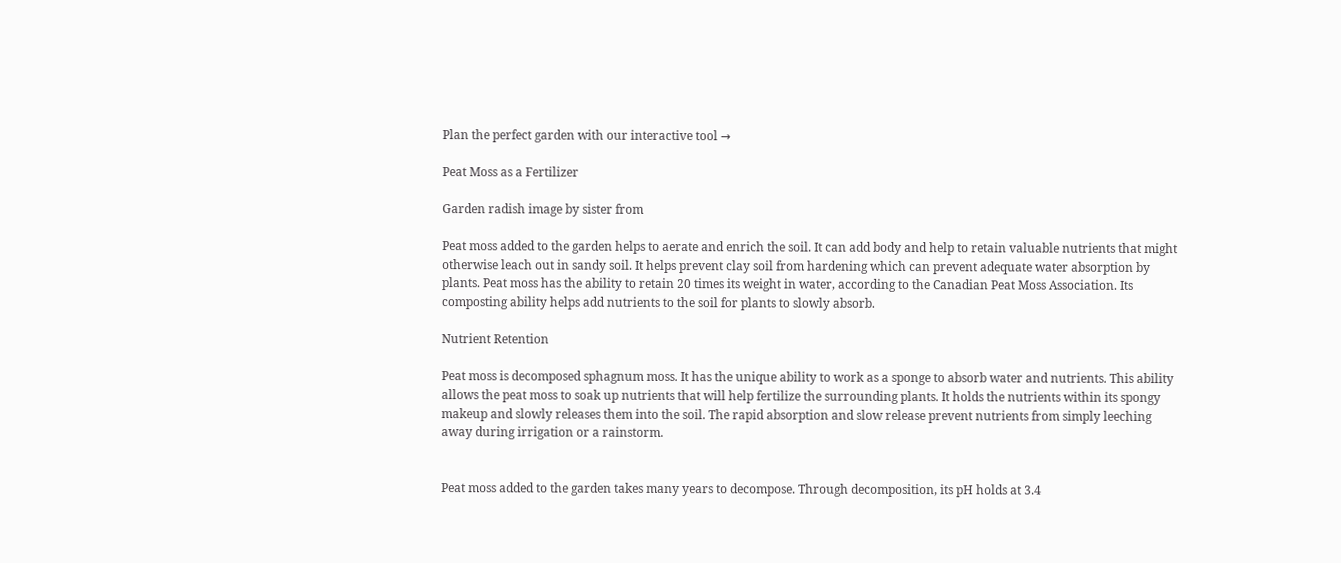Plan the perfect garden with our interactive tool →

Peat Moss as a Fertilizer

Garden radish image by sister from

Peat moss added to the garden helps to aerate and enrich the soil. It can add body and help to retain valuable nutrients that might otherwise leach out in sandy soil. It helps prevent clay soil from hardening which can prevent adequate water absorption by plants. Peat moss has the ability to retain 20 times its weight in water, according to the Canadian Peat Moss Association. Its composting ability helps add nutrients to the soil for plants to slowly absorb.

Nutrient Retention

Peat moss is decomposed sphagnum moss. It has the unique ability to work as a sponge to absorb water and nutrients. This ability allows the peat moss to soak up nutrients that will help fertilize the surrounding plants. It holds the nutrients within its spongy makeup and slowly releases them into the soil. The rapid absorption and slow release prevent nutrients from simply leeching away during irrigation or a rainstorm.


Peat moss added to the garden takes many years to decompose. Through decomposition, its pH holds at 3.4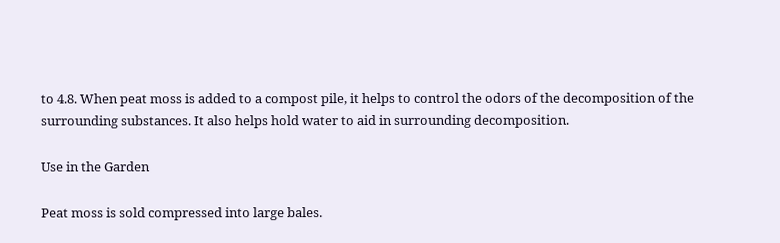to 4.8. When peat moss is added to a compost pile, it helps to control the odors of the decomposition of the surrounding substances. It also helps hold water to aid in surrounding decomposition.

Use in the Garden

Peat moss is sold compressed into large bales.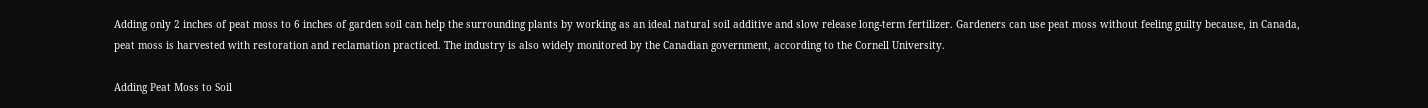Adding only 2 inches of peat moss to 6 inches of garden soil can help the surrounding plants by working as an ideal natural soil additive and slow release long-term fertilizer. Gardeners can use peat moss without feeling guilty because, in Canada, peat moss is harvested with restoration and reclamation practiced. The industry is also widely monitored by the Canadian government, according to the Cornell University.

Adding Peat Moss to Soil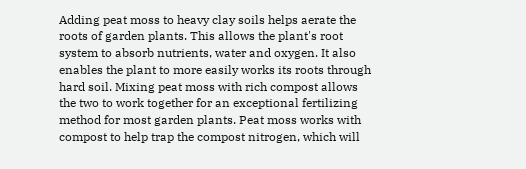Adding peat moss to heavy clay soils helps aerate the roots of garden plants. This allows the plant's root system to absorb nutrients, water and oxygen. It also enables the plant to more easily works its roots through hard soil. Mixing peat moss with rich compost allows the two to work together for an exceptional fertilizing method for most garden plants. Peat moss works with compost to help trap the compost nitrogen, which will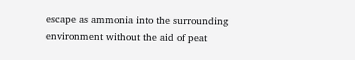escape as ammonia into the surrounding environment without the aid of peat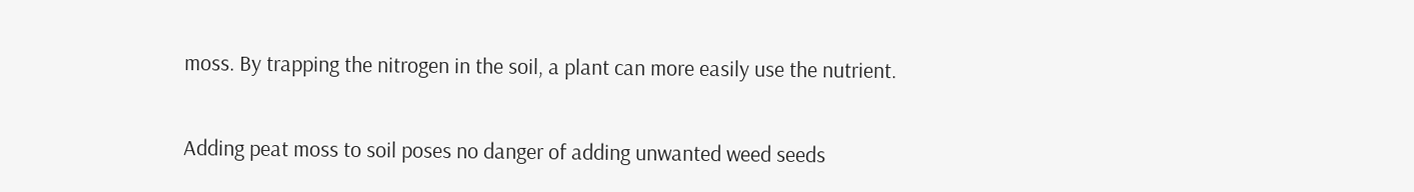moss. By trapping the nitrogen in the soil, a plant can more easily use the nutrient.


Adding peat moss to soil poses no danger of adding unwanted weed seeds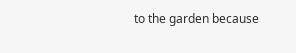to the garden because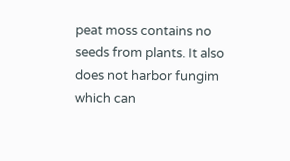peat moss contains no seeds from plants. It also does not harbor fungim which can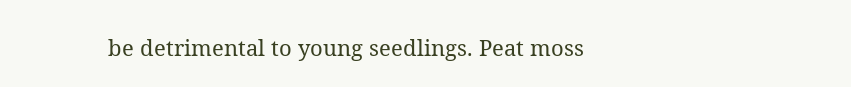be detrimental to young seedlings. Peat moss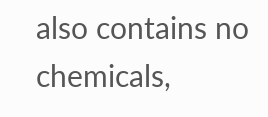also contains no chemicals,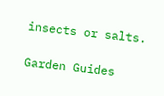insects or salts.

Garden Guides